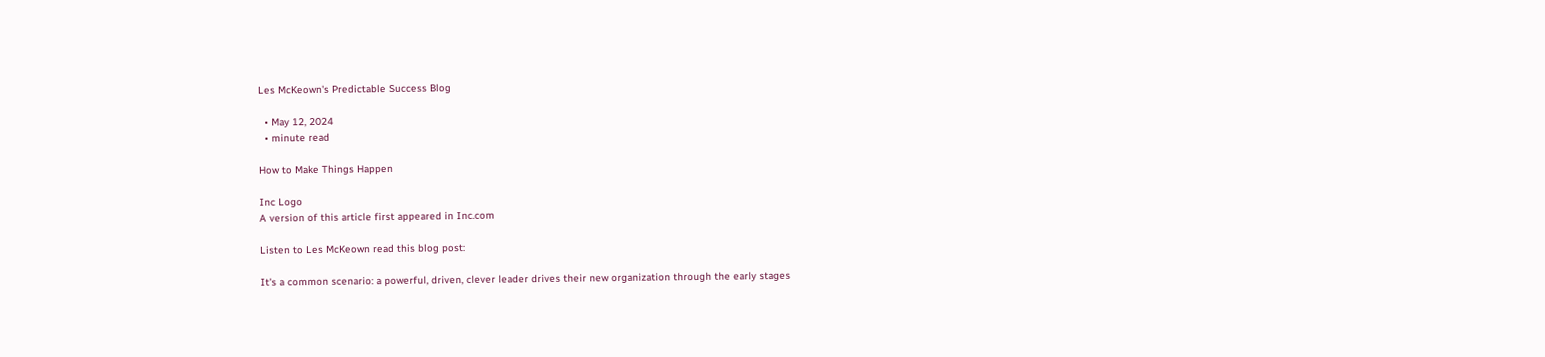Les McKeown's Predictable Success Blog

  • May 12, 2024
  • minute read

How to Make Things Happen

Inc Logo
A version of this article first appeared in Inc.com

Listen to Les McKeown read this blog post:

It's a common scenario: a powerful, driven, clever leader drives their new organization through the early stages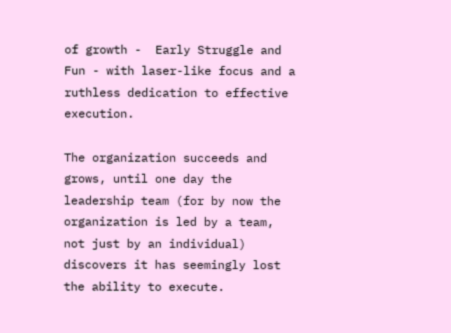of growth -  Early Struggle and  Fun - with laser-like focus and a ruthless dedication to effective execution.

The organization succeeds and grows, until one day the leadership team (for by now the organization is led by a team,  not just by an individual) discovers it has seemingly lost the ability to execute.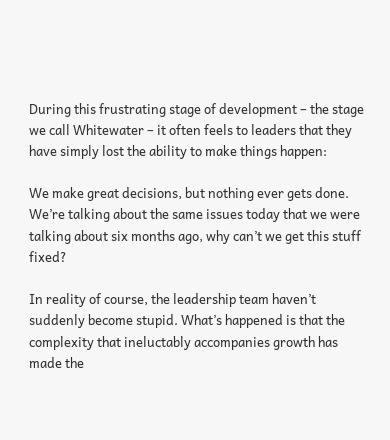During this frustrating stage of development – the stage we call Whitewater – it often feels to leaders that they have simply lost the ability to make things happen:

We make great decisions, but nothing ever gets done.
We’re talking about the same issues today that we were talking about six months ago, why can’t we get this stuff fixed?

In reality of course, the leadership team haven’t suddenly become stupid. What’s happened is that the complexity that ineluctably accompanies growth has made the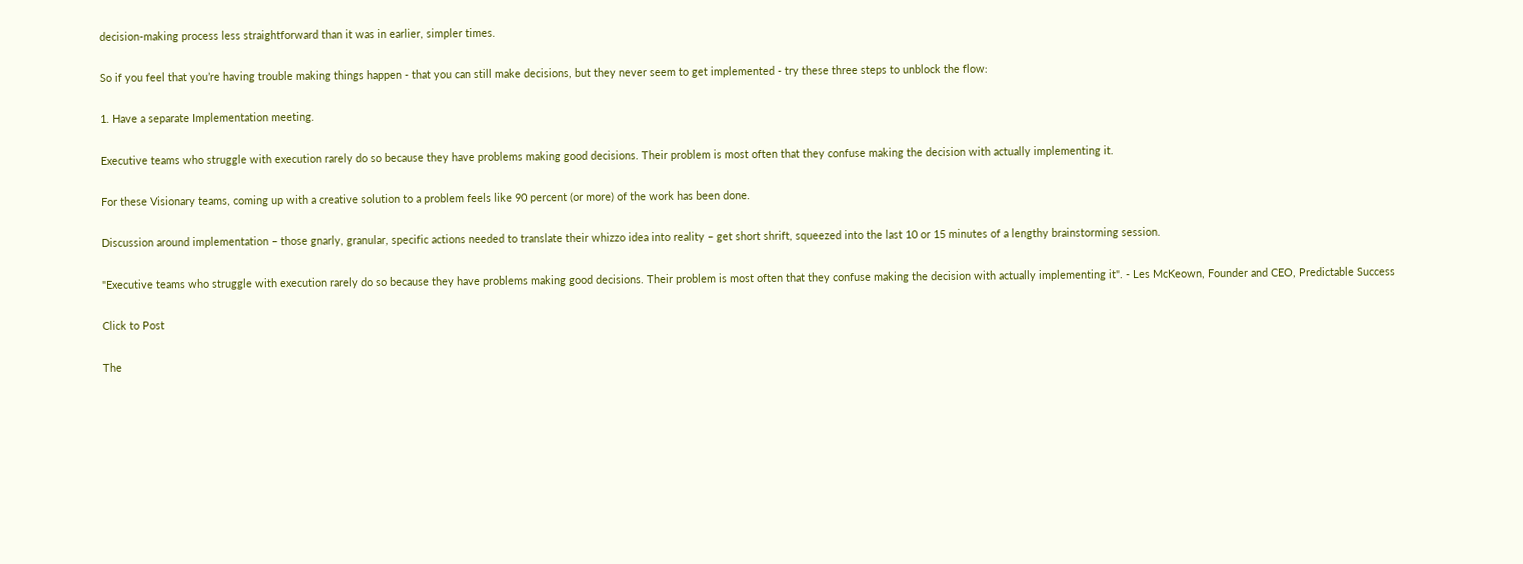decision-making process less straightforward than it was in earlier, simpler times.

So if you feel that you’re having trouble making things happen - that you can still make decisions, but they never seem to get implemented - try these three steps to unblock the flow:

1. Have a separate Implementation meeting.

Executive teams who struggle with execution rarely do so because they have problems making good decisions. Their problem is most often that they confuse making the decision with actually implementing it.

For these Visionary teams, coming up with a creative solution to a problem feels like 90 percent (or more) of the work has been done.

Discussion around implementation – those gnarly, granular, specific actions needed to translate their whizzo idea into reality – get short shrift, squeezed into the last 10 or 15 minutes of a lengthy brainstorming session.

"Executive teams who struggle with execution rarely do so because they have problems making good decisions. Their problem is most often that they confuse making the decision with actually implementing it". - Les McKeown, Founder and CEO, Predictable Success

Click to Post

The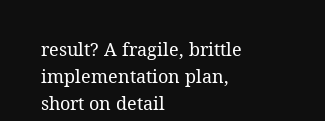result? A fragile, brittle implementation plan, short on detail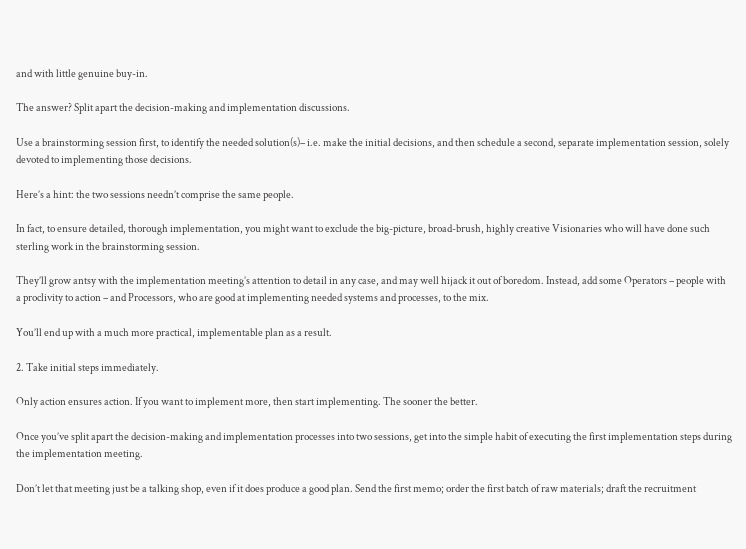and with little genuine buy-in.

The answer? Split apart the decision-making and implementation discussions.

Use a brainstorming session first, to identify the needed solution(s)– i.e. make the initial decisions, and then schedule a second, separate implementation session, solely devoted to implementing those decisions.

Here’s a hint: the two sessions needn’t comprise the same people.

In fact, to ensure detailed, thorough implementation, you might want to exclude the big-picture, broad-brush, highly creative Visionaries who will have done such sterling work in the brainstorming session.

They’ll grow antsy with the implementation meeting’s attention to detail in any case, and may well hijack it out of boredom. Instead, add some Operators – people with a proclivity to action – and Processors, who are good at implementing needed systems and processes, to the mix.

You’ll end up with a much more practical, implementable plan as a result.

2. Take initial steps immediately.

Only action ensures action. If you want to implement more, then start implementing. The sooner the better.

Once you’ve split apart the decision-making and implementation processes into two sessions, get into the simple habit of executing the first implementation steps during the implementation meeting.

Don’t let that meeting just be a talking shop, even if it does produce a good plan. Send the first memo; order the first batch of raw materials; draft the recruitment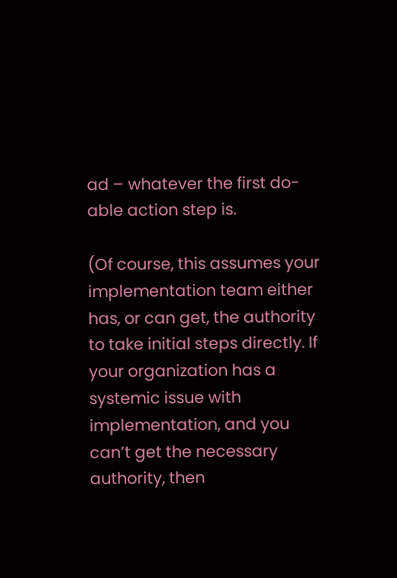ad – whatever the first do-able action step is.

(Of course, this assumes your implementation team either has, or can get, the authority to take initial steps directly. If your organization has a systemic issue with implementation, and you can’t get the necessary authority, then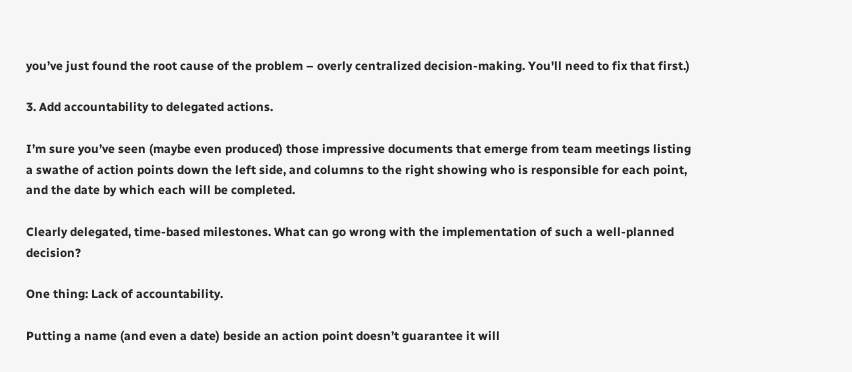you’ve just found the root cause of the problem – overly centralized decision-making. You'll need to fix that first.)

3. Add accountability to delegated actions.

I’m sure you’ve seen (maybe even produced) those impressive documents that emerge from team meetings listing a swathe of action points down the left side, and columns to the right showing who is responsible for each point, and the date by which each will be completed.

Clearly delegated, time-based milestones. What can go wrong with the implementation of such a well-planned decision?

One thing: Lack of accountability.

Putting a name (and even a date) beside an action point doesn’t guarantee it will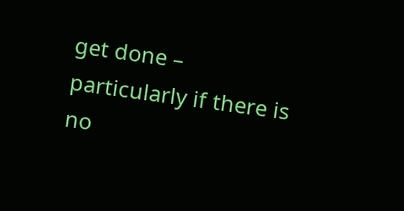get done – particularly if there is no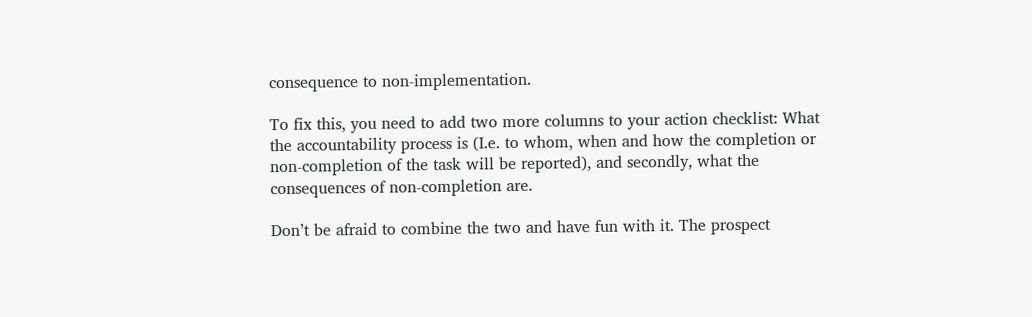consequence to non-implementation.

To fix this, you need to add two more columns to your action checklist: What the accountability process is (I.e. to whom, when and how the completion or non-completion of the task will be reported), and secondly, what the consequences of non-completion are.

Don’t be afraid to combine the two and have fun with it. The prospect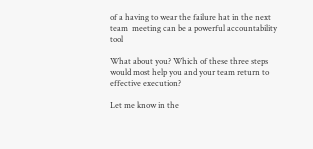of a having to wear the failure hat in the next team  meeting can be a powerful accountability tool

What about you? Which of these three steps would most help you and your team return to effective execution?

Let me know in the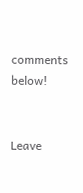comments below!


Leave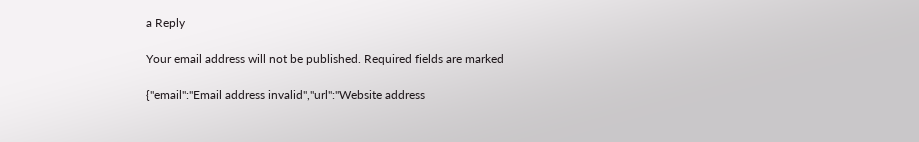a Reply

Your email address will not be published. Required fields are marked

{"email":"Email address invalid","url":"Website address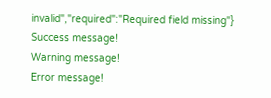invalid","required":"Required field missing"}
Success message!
Warning message!
Error message!